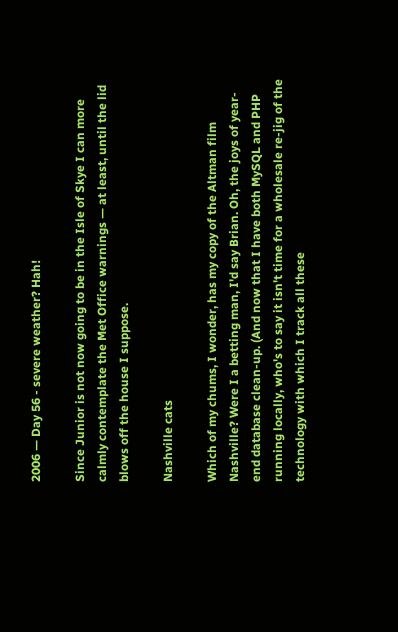2006 — Day 56 - severe weather? Hah!

Since Junior is not now going to be in the Isle of Skye I can more calmly contemplate the Met Office warnings — at least, until the lid blows off the house I suppose.

Nashville cats

Which of my chums, I wonder, has my copy of the Altman film Nashville? Were I a betting man, I'd say Brian. Oh, the joys of year-end database clean-up. (And now that I have both MySQL and PHP running locally, who's to say it isn't time for a wholesale re-jig of the technology with which I track all these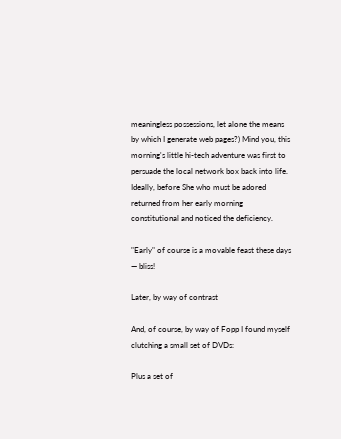meaningless possessions, let alone the means by which I generate web pages?) Mind you, this morning's little hi-tech adventure was first to persuade the local network box back into life. Ideally, before She who must be adored returned from her early morning constitutional and noticed the deficiency.

"Early" of course is a movable feast these days — bliss!

Later, by way of contrast

And, of course, by way of Fopp I found myself clutching a small set of DVDs:

Plus a set of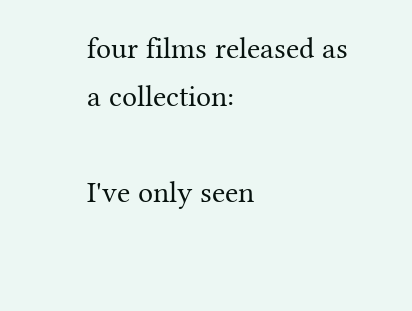four films released as a collection:

I've only seen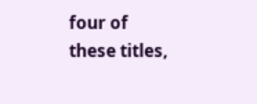four of these titles,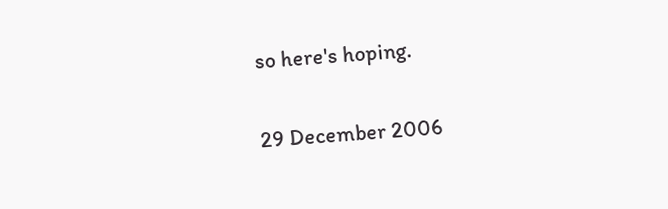so here's hoping.

29 December 2006